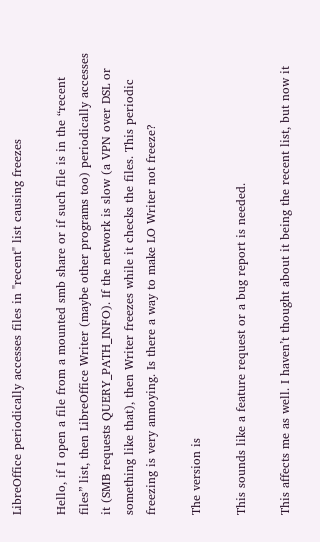LibreOffice periodically accesses files in "recent" list causing freezes

Hello, if I open a file from a mounted smb share or if such file is in the “recent files” list, then LibreOffice Writer (maybe other programs too) periodically accesses it (SMB requests QUERY_PATH_INFO). If the network is slow (a VPN over DSL or something like that), then Writer freezes while it checks the files. This periodic freezing is very annoying. Is there a way to make LO Writer not freeze?

The version is

This sounds like a feature request or a bug report is needed.

This affects me as well. I haven’t thought about it being the recent list, but now it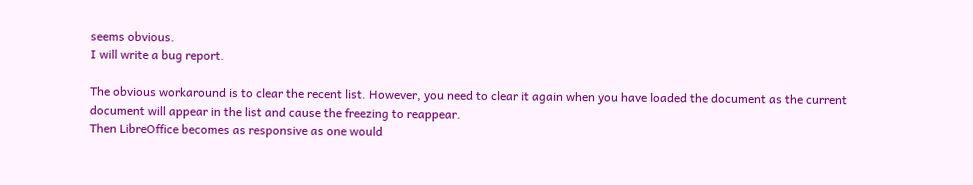seems obvious.
I will write a bug report.

The obvious workaround is to clear the recent list. However, you need to clear it again when you have loaded the document as the current document will appear in the list and cause the freezing to reappear.
Then LibreOffice becomes as responsive as one would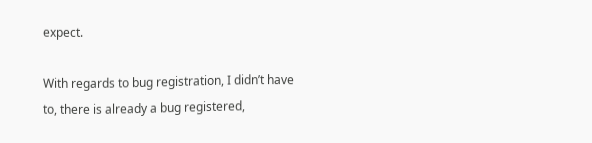expect.

With regards to bug registration, I didn’t have to, there is already a bug registered,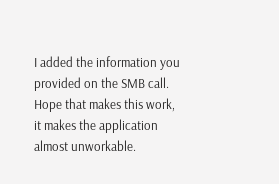I added the information you provided on the SMB call.
Hope that makes this work, it makes the application almost unworkable.